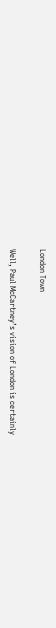London Town

Well, Paul McCartney’s vision of London is certainly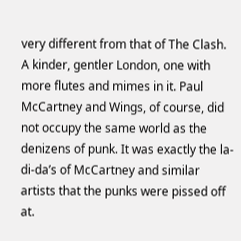very different from that of The Clash. A kinder, gentler London, one with more flutes and mimes in it. Paul McCartney and Wings, of course, did not occupy the same world as the denizens of punk. It was exactly the la-di-da’s of McCartney and similar artists that the punks were pissed off at.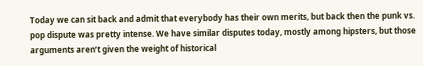Today we can sit back and admit that everybody has their own merits, but back then the punk vs. pop dispute was pretty intense. We have similar disputes today, mostly among hipsters, but those arguments aren’t given the weight of historical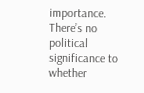importance. There’s no political significance to whether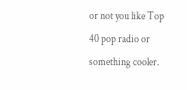or not you like Top 40 pop radio or something cooler.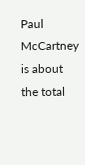Paul McCartney is about the total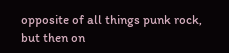opposite of all things punk rock, but then on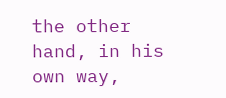the other hand, in his own way,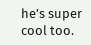he’s super cool too.